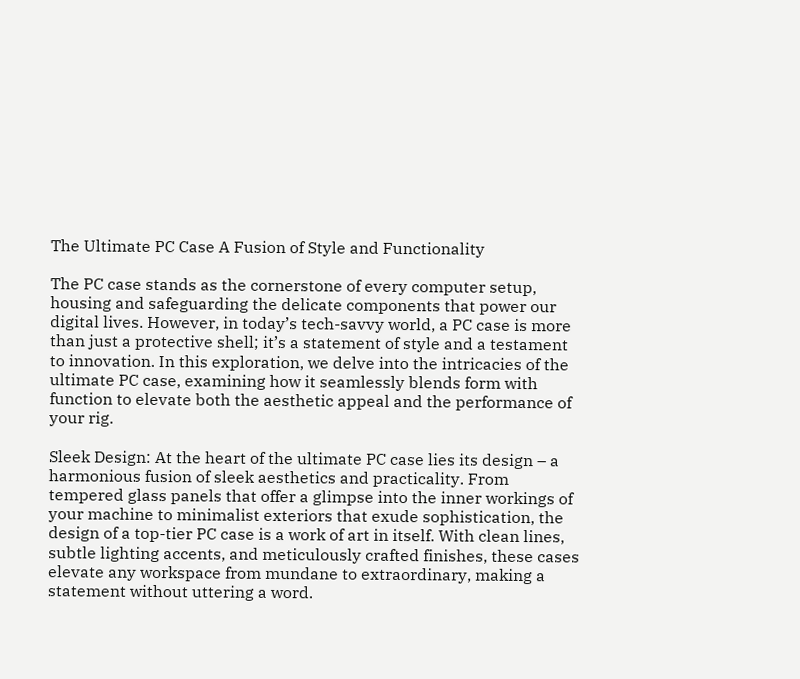The Ultimate PC Case A Fusion of Style and Functionality

The PC case stands as the cornerstone of every computer setup, housing and safeguarding the delicate components that power our digital lives. However, in today’s tech-savvy world, a PC case is more than just a protective shell; it’s a statement of style and a testament to innovation. In this exploration, we delve into the intricacies of the ultimate PC case, examining how it seamlessly blends form with function to elevate both the aesthetic appeal and the performance of your rig.

Sleek Design: At the heart of the ultimate PC case lies its design – a harmonious fusion of sleek aesthetics and practicality. From tempered glass panels that offer a glimpse into the inner workings of your machine to minimalist exteriors that exude sophistication, the design of a top-tier PC case is a work of art in itself. With clean lines, subtle lighting accents, and meticulously crafted finishes, these cases elevate any workspace from mundane to extraordinary, making a statement without uttering a word.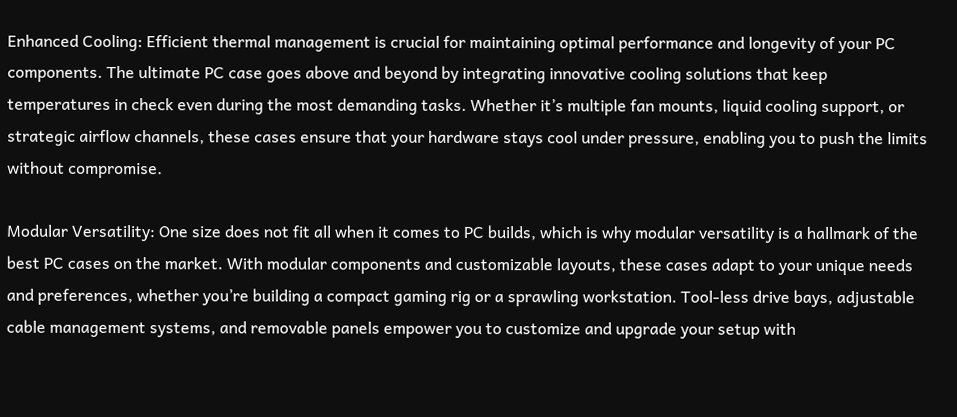Enhanced Cooling: Efficient thermal management is crucial for maintaining optimal performance and longevity of your PC components. The ultimate PC case goes above and beyond by integrating innovative cooling solutions that keep temperatures in check even during the most demanding tasks. Whether it’s multiple fan mounts, liquid cooling support, or strategic airflow channels, these cases ensure that your hardware stays cool under pressure, enabling you to push the limits without compromise.

Modular Versatility: One size does not fit all when it comes to PC builds, which is why modular versatility is a hallmark of the best PC cases on the market. With modular components and customizable layouts, these cases adapt to your unique needs and preferences, whether you’re building a compact gaming rig or a sprawling workstation. Tool-less drive bays, adjustable cable management systems, and removable panels empower you to customize and upgrade your setup with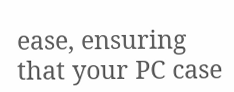ease, ensuring that your PC case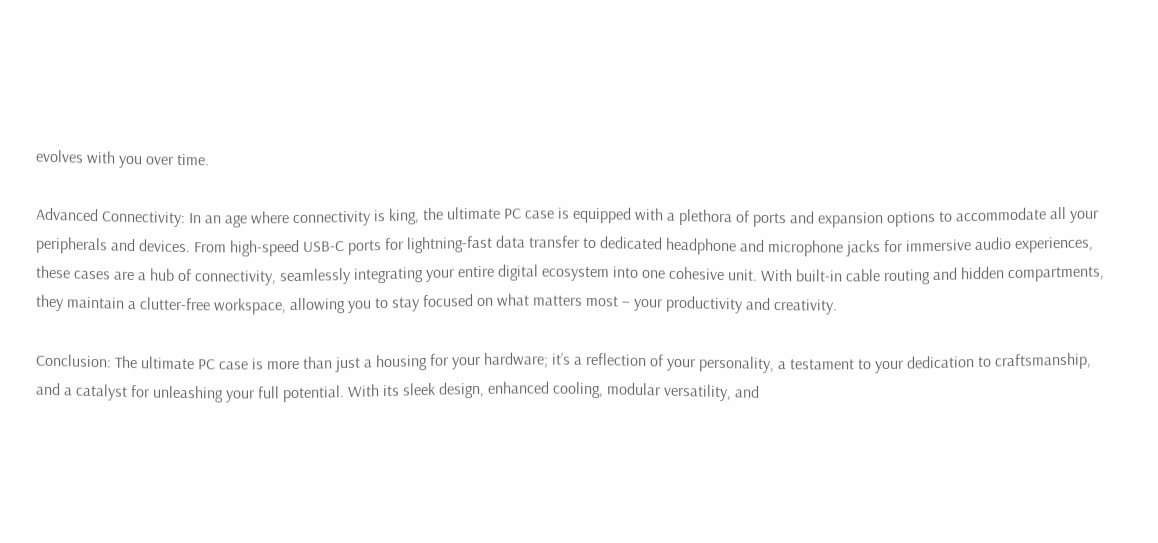evolves with you over time.

Advanced Connectivity: In an age where connectivity is king, the ultimate PC case is equipped with a plethora of ports and expansion options to accommodate all your peripherals and devices. From high-speed USB-C ports for lightning-fast data transfer to dedicated headphone and microphone jacks for immersive audio experiences, these cases are a hub of connectivity, seamlessly integrating your entire digital ecosystem into one cohesive unit. With built-in cable routing and hidden compartments, they maintain a clutter-free workspace, allowing you to stay focused on what matters most – your productivity and creativity.

Conclusion: The ultimate PC case is more than just a housing for your hardware; it’s a reflection of your personality, a testament to your dedication to craftsmanship, and a catalyst for unleashing your full potential. With its sleek design, enhanced cooling, modular versatility, and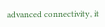advanced connectivity, it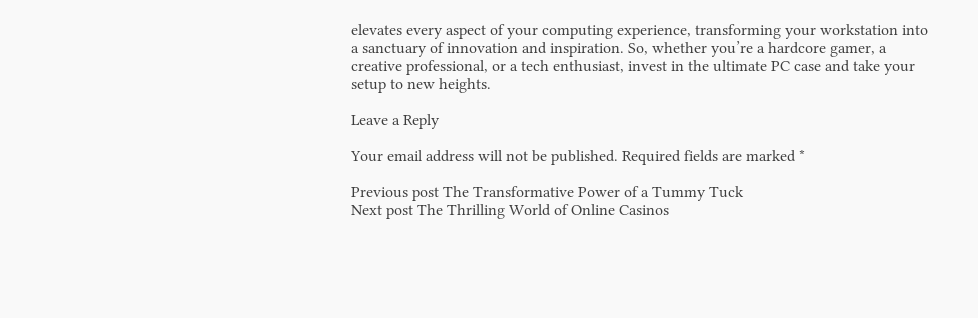elevates every aspect of your computing experience, transforming your workstation into a sanctuary of innovation and inspiration. So, whether you’re a hardcore gamer, a creative professional, or a tech enthusiast, invest in the ultimate PC case and take your setup to new heights.

Leave a Reply

Your email address will not be published. Required fields are marked *

Previous post The Transformative Power of a Tummy Tuck
Next post The Thrilling World of Online Casinos